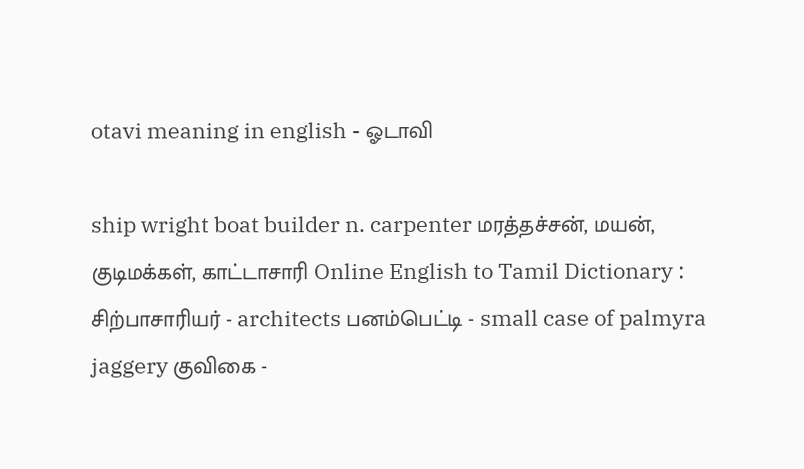otavi meaning in english - ஓடாவி

ship wright boat builder n. carpenter மரத்தச்சன், மயன், குடிமக்கள், காட்டாசாரி Online English to Tamil Dictionary : சிற்பாசாரியர் - architects பனம்பெட்டி - small case of palmyra jaggery குவிகை -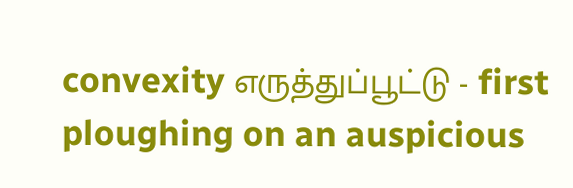convexity எருத்துப்பூட்டு - first ploughing on an auspicious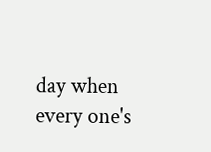day when every one's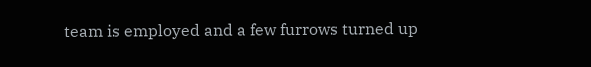team is employed and a few furrows turned up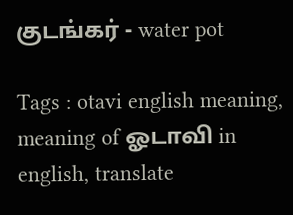குடங்கர் - water pot

Tags : otavi english meaning, meaning of ஓடாவி in english, translate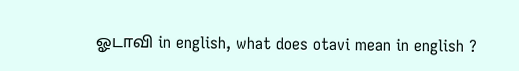ஓடாவி in english, what does otavi mean in english ?